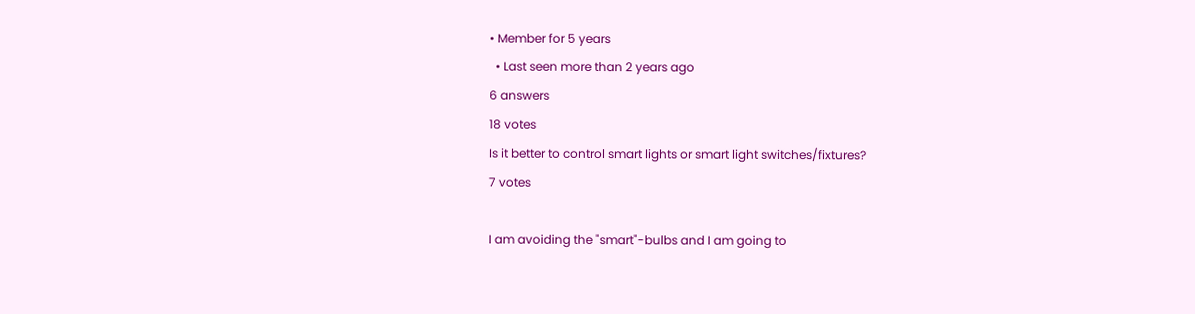• Member for 5 years
  • Last seen more than 2 years ago
6 answers
18 votes
Is it better to control smart lights or smart light switches/fixtures?
7 votes

I am avoiding the "smart"-bulbs and I am going to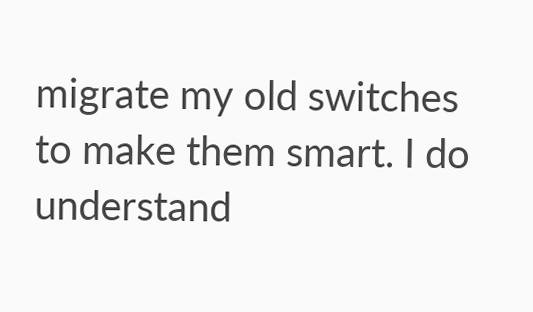migrate my old switches to make them smart. I do understand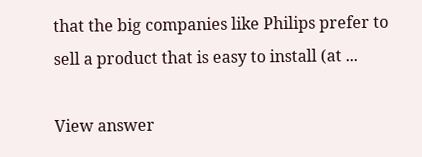that the big companies like Philips prefer to sell a product that is easy to install (at ...

View answer